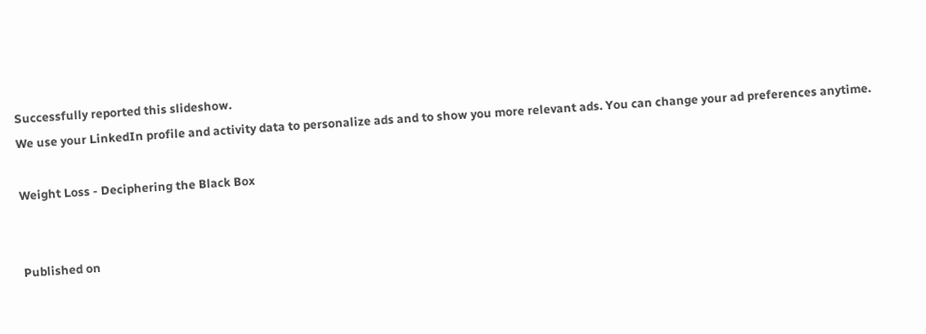Successfully reported this slideshow.
We use your LinkedIn profile and activity data to personalize ads and to show you more relevant ads. You can change your ad preferences anytime.

Weight Loss - Deciphering the Black Box


Published on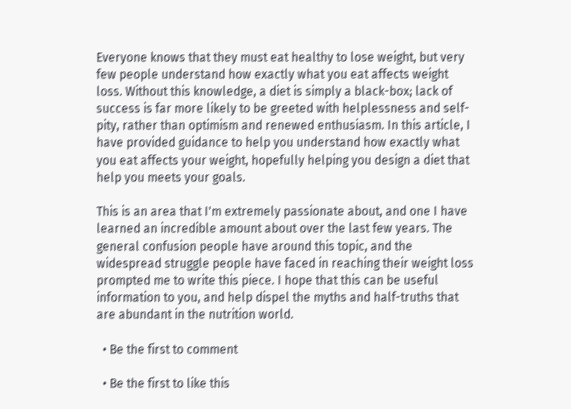Everyone knows that they must eat healthy to lose weight, but very few people understand how exactly what you eat affects weight loss. Without this knowledge, a diet is simply a black-box; lack of success is far more likely to be greeted with helplessness and self-pity, rather than optimism and renewed enthusiasm. In this article, I have provided guidance to help you understand how exactly what you eat affects your weight, hopefully helping you design a diet that help you meets your goals.

This is an area that I'm extremely passionate about, and one I have learned an incredible amount about over the last few years. The general confusion people have around this topic, and the widespread struggle people have faced in reaching their weight loss prompted me to write this piece. I hope that this can be useful information to you, and help dispel the myths and half-truths that are abundant in the nutrition world.

  • Be the first to comment

  • Be the first to like this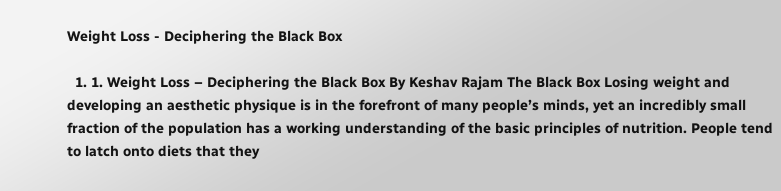Weight Loss - Deciphering the Black Box

  1. 1. Weight Loss – Deciphering the Black Box By Keshav Rajam The Black Box Losing weight and developing an aesthetic physique is in the forefront of many people’s minds, yet an incredibly small fraction of the population has a working understanding of the basic principles of nutrition. People tend to latch onto diets that they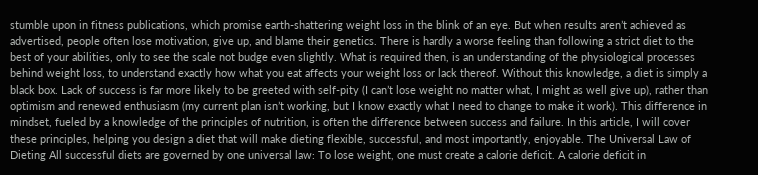stumble upon in fitness publications, which promise earth-shattering weight loss in the blink of an eye. But when results aren’t achieved as advertised, people often lose motivation, give up, and blame their genetics. There is hardly a worse feeling than following a strict diet to the best of your abilities, only to see the scale not budge even slightly. What is required then, is an understanding of the physiological processes behind weight loss, to understand exactly how what you eat affects your weight loss or lack thereof. Without this knowledge, a diet is simply a black box. Lack of success is far more likely to be greeted with self-pity (I can’t lose weight no matter what, I might as well give up), rather than optimism and renewed enthusiasm (my current plan isn’t working, but I know exactly what I need to change to make it work). This difference in mindset, fueled by a knowledge of the principles of nutrition, is often the difference between success and failure. In this article, I will cover these principles, helping you design a diet that will make dieting flexible, successful, and most importantly, enjoyable. The Universal Law of Dieting All successful diets are governed by one universal law: To lose weight, one must create a calorie deficit. A calorie deficit in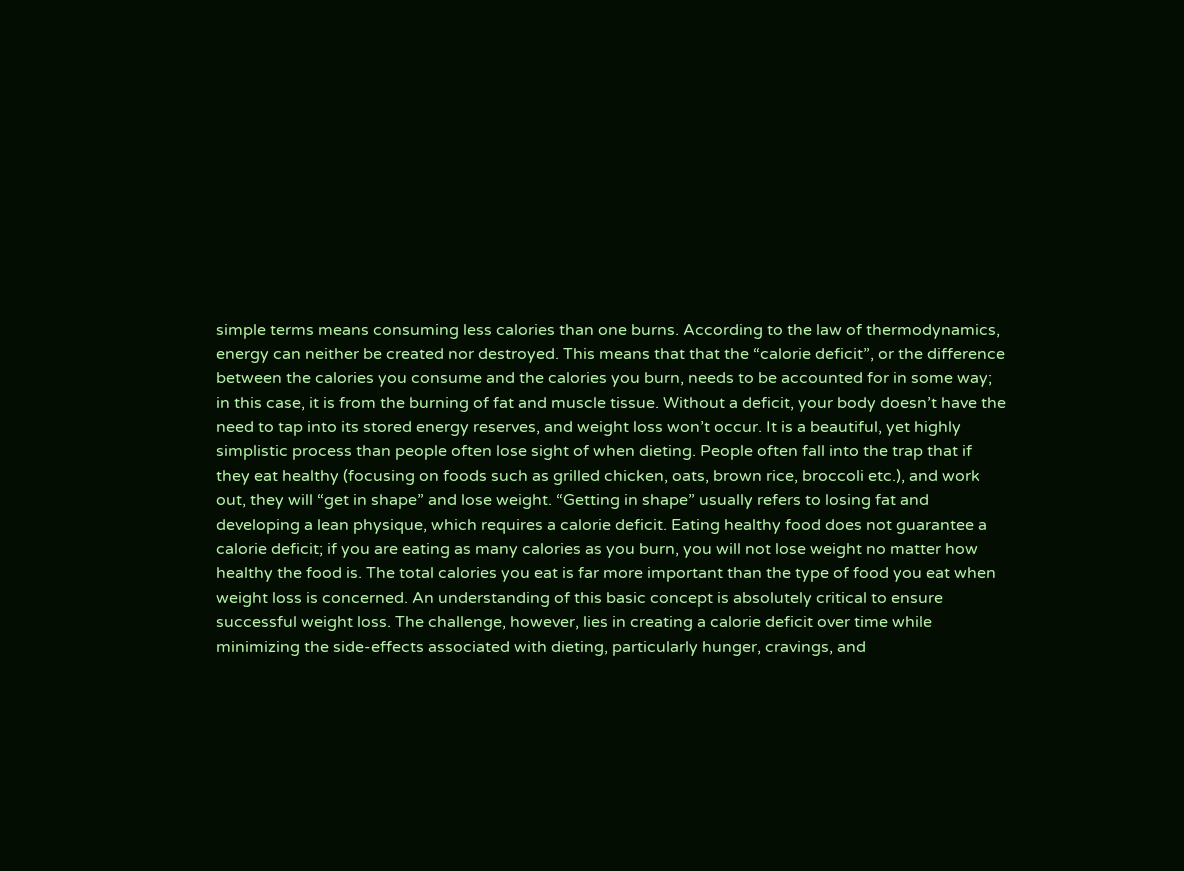simple terms means consuming less calories than one burns. According to the law of thermodynamics, energy can neither be created nor destroyed. This means that that the “calorie deficit”, or the difference between the calories you consume and the calories you burn, needs to be accounted for in some way; in this case, it is from the burning of fat and muscle tissue. Without a deficit, your body doesn’t have the need to tap into its stored energy reserves, and weight loss won’t occur. It is a beautiful, yet highly simplistic process than people often lose sight of when dieting. People often fall into the trap that if they eat healthy (focusing on foods such as grilled chicken, oats, brown rice, broccoli etc.), and work out, they will “get in shape” and lose weight. “Getting in shape” usually refers to losing fat and developing a lean physique, which requires a calorie deficit. Eating healthy food does not guarantee a calorie deficit; if you are eating as many calories as you burn, you will not lose weight no matter how healthy the food is. The total calories you eat is far more important than the type of food you eat when weight loss is concerned. An understanding of this basic concept is absolutely critical to ensure successful weight loss. The challenge, however, lies in creating a calorie deficit over time while minimizing the side-effects associated with dieting, particularly hunger, cravings, and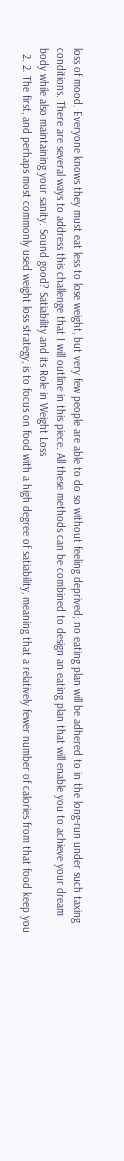loss of mood. Everyone knows they must eat less to lose weight, but very few people are able to do so without feeling deprived; no eating plan will be adhered to in the long-run under such taxing conditions. There are several ways to address this challenge that I will outline in this piece. All these methods can be combined to design an eating plan that will enable you to achieve your dream body while also maintaining your sanity. Sound good? Satiability and its Role in Weight Loss
  2. 2. The first, and perhaps most commonly used weight loss strategy, is to focus on food with a high degree of satiability, meaning that a relatively fewer number of calories from that food keep you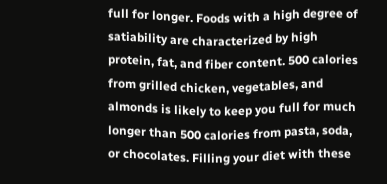full for longer. Foods with a high degree of satiability are characterized by high protein, fat, and fiber content. 500 calories from grilled chicken, vegetables, and almonds is likely to keep you full for much longer than 500 calories from pasta, soda, or chocolates. Filling your diet with these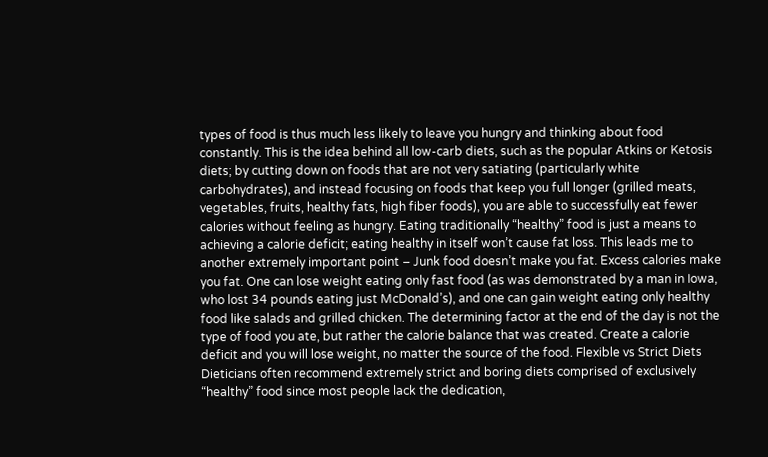types of food is thus much less likely to leave you hungry and thinking about food constantly. This is the idea behind all low-carb diets, such as the popular Atkins or Ketosis diets; by cutting down on foods that are not very satiating (particularly white carbohydrates), and instead focusing on foods that keep you full longer (grilled meats, vegetables, fruits, healthy fats, high fiber foods), you are able to successfully eat fewer calories without feeling as hungry. Eating traditionally “healthy” food is just a means to achieving a calorie deficit; eating healthy in itself won’t cause fat loss. This leads me to another extremely important point – Junk food doesn’t make you fat. Excess calories make you fat. One can lose weight eating only fast food (as was demonstrated by a man in Iowa, who lost 34 pounds eating just McDonald’s), and one can gain weight eating only healthy food like salads and grilled chicken. The determining factor at the end of the day is not the type of food you ate, but rather the calorie balance that was created. Create a calorie deficit and you will lose weight, no matter the source of the food. Flexible vs Strict Diets Dieticians often recommend extremely strict and boring diets comprised of exclusively “healthy” food since most people lack the dedication,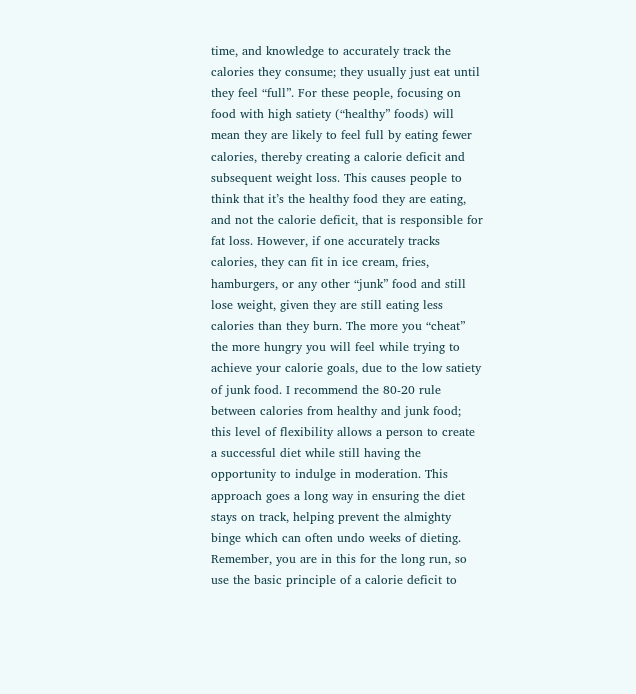time, and knowledge to accurately track the calories they consume; they usually just eat until they feel “full”. For these people, focusing on food with high satiety (“healthy” foods) will mean they are likely to feel full by eating fewer calories, thereby creating a calorie deficit and subsequent weight loss. This causes people to think that it’s the healthy food they are eating, and not the calorie deficit, that is responsible for fat loss. However, if one accurately tracks calories, they can fit in ice cream, fries, hamburgers, or any other “junk” food and still lose weight, given they are still eating less calories than they burn. The more you “cheat” the more hungry you will feel while trying to achieve your calorie goals, due to the low satiety of junk food. I recommend the 80-20 rule between calories from healthy and junk food; this level of flexibility allows a person to create a successful diet while still having the opportunity to indulge in moderation. This approach goes a long way in ensuring the diet stays on track, helping prevent the almighty binge which can often undo weeks of dieting. Remember, you are in this for the long run, so use the basic principle of a calorie deficit to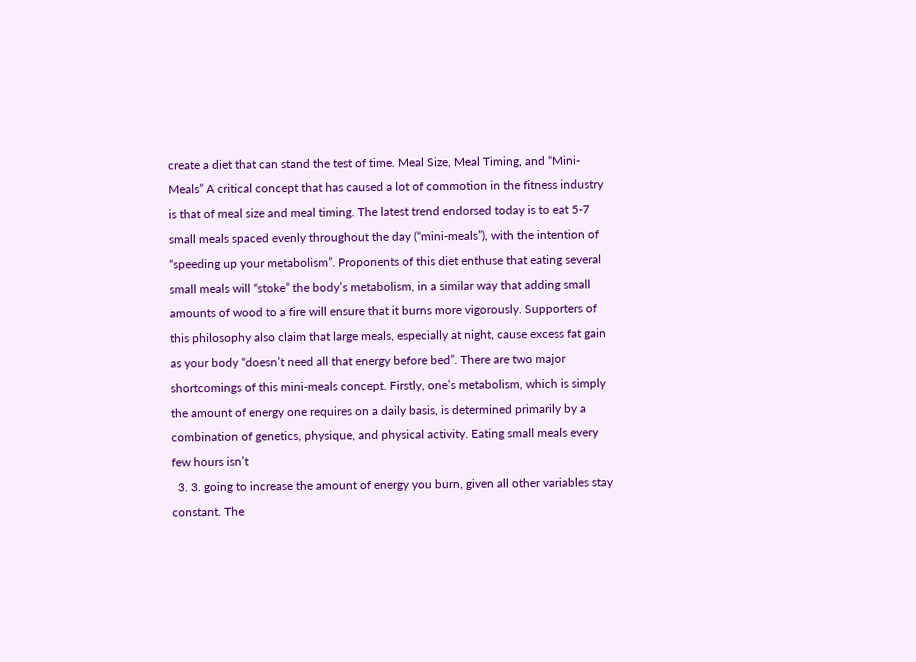create a diet that can stand the test of time. Meal Size, Meal Timing, and “Mini-Meals” A critical concept that has caused a lot of commotion in the fitness industry is that of meal size and meal timing. The latest trend endorsed today is to eat 5-7 small meals spaced evenly throughout the day (“mini-meals”), with the intention of “speeding up your metabolism”. Proponents of this diet enthuse that eating several small meals will “stoke” the body’s metabolism, in a similar way that adding small amounts of wood to a fire will ensure that it burns more vigorously. Supporters of this philosophy also claim that large meals, especially at night, cause excess fat gain as your body “doesn’t need all that energy before bed”. There are two major shortcomings of this mini-meals concept. Firstly, one’s metabolism, which is simply the amount of energy one requires on a daily basis, is determined primarily by a combination of genetics, physique, and physical activity. Eating small meals every few hours isn’t
  3. 3. going to increase the amount of energy you burn, given all other variables stay constant. The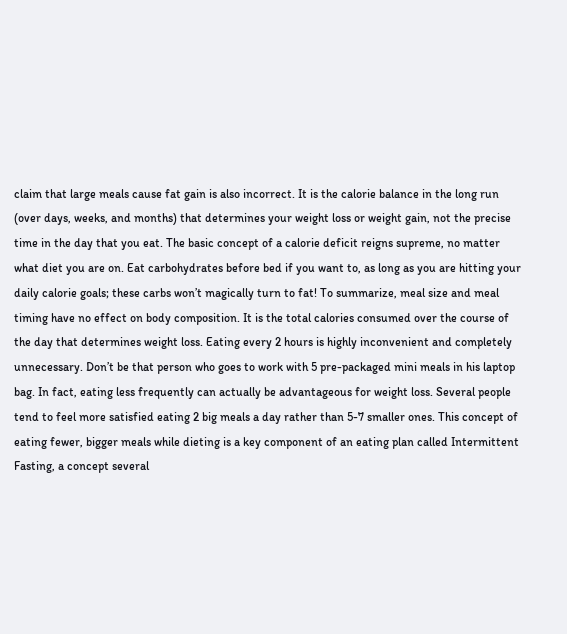claim that large meals cause fat gain is also incorrect. It is the calorie balance in the long run (over days, weeks, and months) that determines your weight loss or weight gain, not the precise time in the day that you eat. The basic concept of a calorie deficit reigns supreme, no matter what diet you are on. Eat carbohydrates before bed if you want to, as long as you are hitting your daily calorie goals; these carbs won’t magically turn to fat! To summarize, meal size and meal timing have no effect on body composition. It is the total calories consumed over the course of the day that determines weight loss. Eating every 2 hours is highly inconvenient and completely unnecessary. Don’t be that person who goes to work with 5 pre-packaged mini meals in his laptop bag. In fact, eating less frequently can actually be advantageous for weight loss. Several people tend to feel more satisfied eating 2 big meals a day rather than 5-7 smaller ones. This concept of eating fewer, bigger meals while dieting is a key component of an eating plan called Intermittent Fasting, a concept several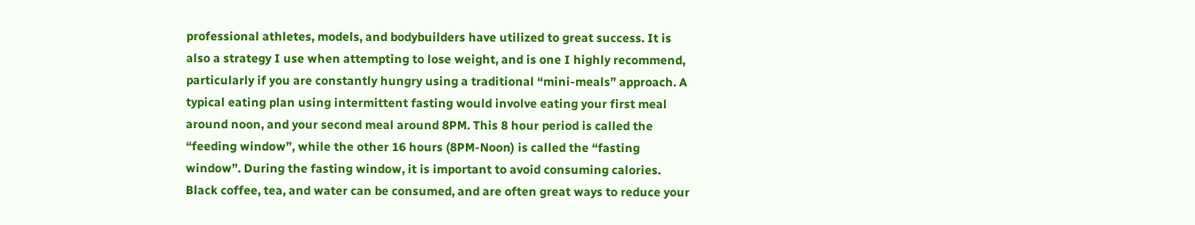professional athletes, models, and bodybuilders have utilized to great success. It is also a strategy I use when attempting to lose weight, and is one I highly recommend, particularly if you are constantly hungry using a traditional “mini-meals” approach. A typical eating plan using intermittent fasting would involve eating your first meal around noon, and your second meal around 8PM. This 8 hour period is called the “feeding window”, while the other 16 hours (8PM-Noon) is called the “fasting window”. During the fasting window, it is important to avoid consuming calories. Black coffee, tea, and water can be consumed, and are often great ways to reduce your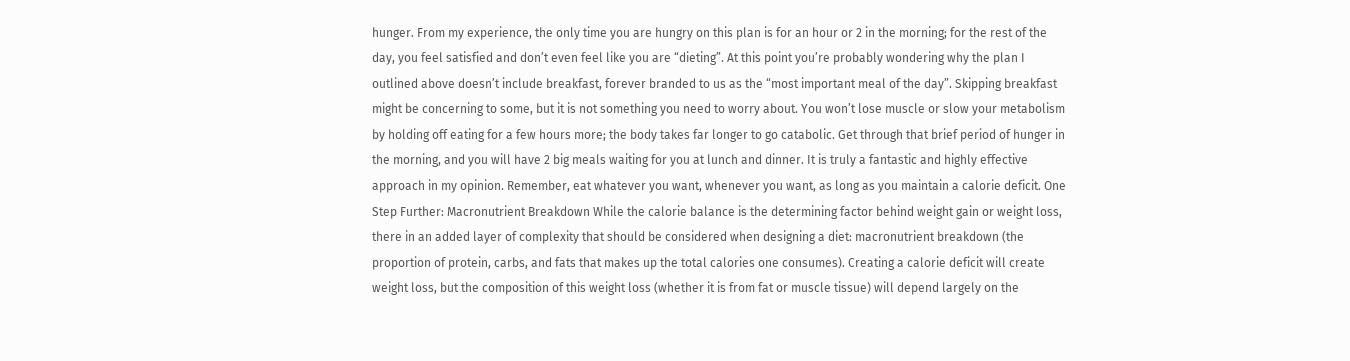hunger. From my experience, the only time you are hungry on this plan is for an hour or 2 in the morning; for the rest of the day, you feel satisfied and don’t even feel like you are “dieting”. At this point you’re probably wondering why the plan I outlined above doesn’t include breakfast, forever branded to us as the “most important meal of the day”. Skipping breakfast might be concerning to some, but it is not something you need to worry about. You won’t lose muscle or slow your metabolism by holding off eating for a few hours more; the body takes far longer to go catabolic. Get through that brief period of hunger in the morning, and you will have 2 big meals waiting for you at lunch and dinner. It is truly a fantastic and highly effective approach in my opinion. Remember, eat whatever you want, whenever you want, as long as you maintain a calorie deficit. One Step Further: Macronutrient Breakdown While the calorie balance is the determining factor behind weight gain or weight loss, there in an added layer of complexity that should be considered when designing a diet: macronutrient breakdown (the proportion of protein, carbs, and fats that makes up the total calories one consumes). Creating a calorie deficit will create weight loss, but the composition of this weight loss (whether it is from fat or muscle tissue) will depend largely on the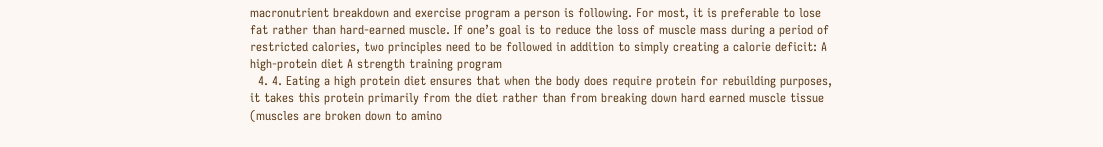macronutrient breakdown and exercise program a person is following. For most, it is preferable to lose fat rather than hard-earned muscle. If one’s goal is to reduce the loss of muscle mass during a period of restricted calories, two principles need to be followed in addition to simply creating a calorie deficit: A high-protein diet A strength training program
  4. 4. Eating a high protein diet ensures that when the body does require protein for rebuilding purposes, it takes this protein primarily from the diet rather than from breaking down hard earned muscle tissue (muscles are broken down to amino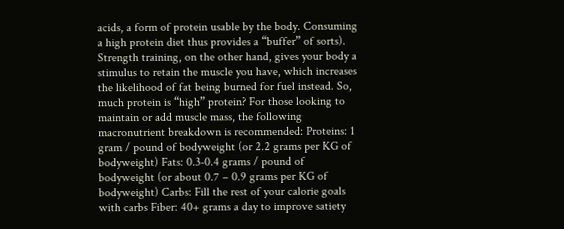acids, a form of protein usable by the body. Consuming a high protein diet thus provides a “buffer” of sorts). Strength training, on the other hand, gives your body a stimulus to retain the muscle you have, which increases the likelihood of fat being burned for fuel instead. So, much protein is “high” protein? For those looking to maintain or add muscle mass, the following macronutrient breakdown is recommended: Proteins: 1 gram / pound of bodyweight (or 2.2 grams per KG of bodyweight) Fats: 0.3-0.4 grams / pound of bodyweight (or about 0.7 – 0.9 grams per KG of bodyweight) Carbs: Fill the rest of your calorie goals with carbs Fiber: 40+ grams a day to improve satiety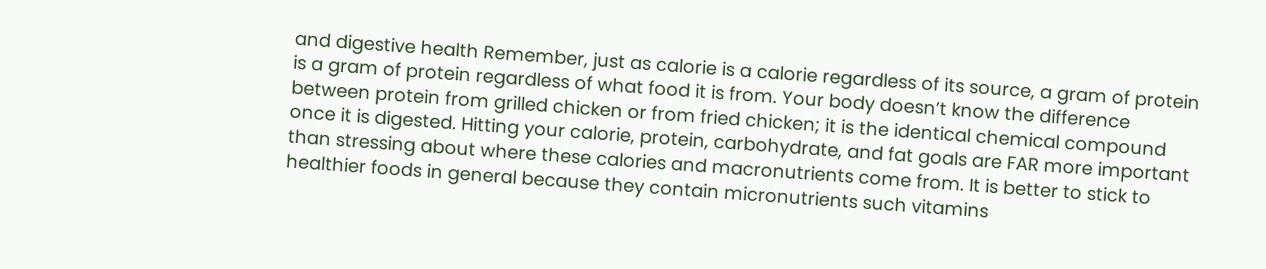and digestive health Remember, just as calorie is a calorie regardless of its source, a gram of protein is a gram of protein regardless of what food it is from. Your body doesn’t know the difference between protein from grilled chicken or from fried chicken; it is the identical chemical compound once it is digested. Hitting your calorie, protein, carbohydrate, and fat goals are FAR more important than stressing about where these calories and macronutrients come from. It is better to stick to healthier foods in general because they contain micronutrients such vitamins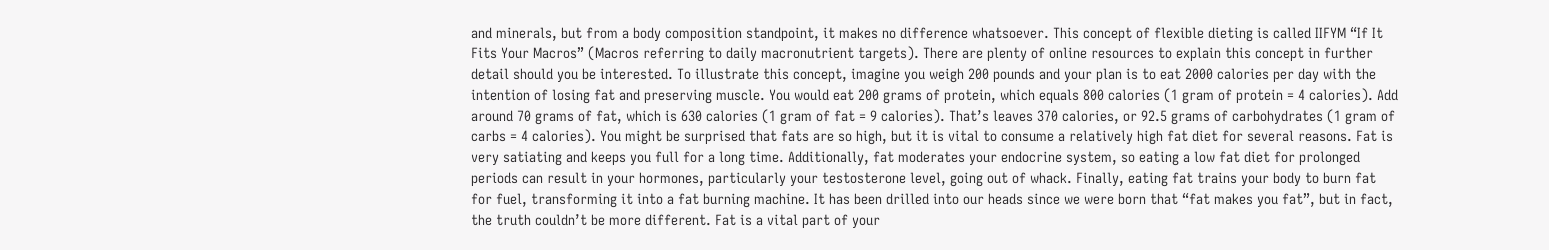and minerals, but from a body composition standpoint, it makes no difference whatsoever. This concept of flexible dieting is called IIFYM “If It Fits Your Macros” (Macros referring to daily macronutrient targets). There are plenty of online resources to explain this concept in further detail should you be interested. To illustrate this concept, imagine you weigh 200 pounds and your plan is to eat 2000 calories per day with the intention of losing fat and preserving muscle. You would eat 200 grams of protein, which equals 800 calories (1 gram of protein = 4 calories). Add around 70 grams of fat, which is 630 calories (1 gram of fat = 9 calories). That’s leaves 370 calories, or 92.5 grams of carbohydrates (1 gram of carbs = 4 calories). You might be surprised that fats are so high, but it is vital to consume a relatively high fat diet for several reasons. Fat is very satiating and keeps you full for a long time. Additionally, fat moderates your endocrine system, so eating a low fat diet for prolonged periods can result in your hormones, particularly your testosterone level, going out of whack. Finally, eating fat trains your body to burn fat for fuel, transforming it into a fat burning machine. It has been drilled into our heads since we were born that “fat makes you fat”, but in fact, the truth couldn’t be more different. Fat is a vital part of your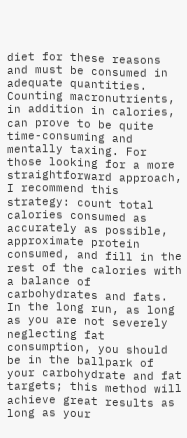diet for these reasons and must be consumed in adequate quantities. Counting macronutrients, in addition in calories, can prove to be quite time-consuming and mentally taxing. For those looking for a more straightforward approach, I recommend this strategy: count total calories consumed as accurately as possible, approximate protein consumed, and fill in the rest of the calories with a balance of carbohydrates and fats. In the long run, as long as you are not severely neglecting fat consumption, you should be in the ballpark of your carbohydrate and fat targets; this method will achieve great results as long as your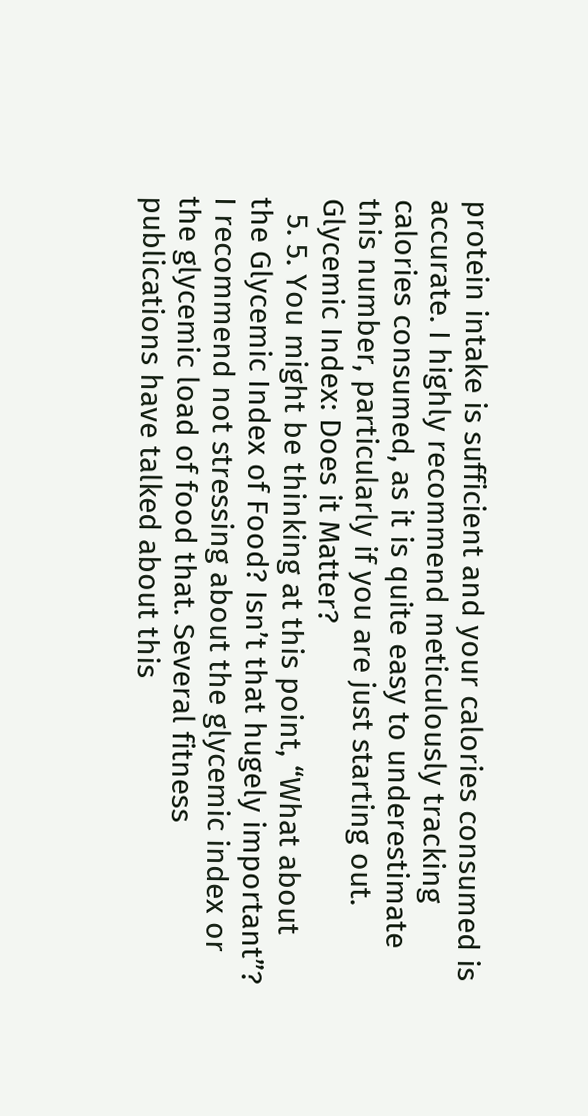protein intake is sufficient and your calories consumed is accurate. I highly recommend meticulously tracking calories consumed, as it is quite easy to underestimate this number, particularly if you are just starting out. Glycemic Index: Does it Matter?
  5. 5. You might be thinking at this point, “What about the Glycemic Index of Food? Isn’t that hugely important”? I recommend not stressing about the glycemic index or the glycemic load of food that. Several fitness publications have talked about this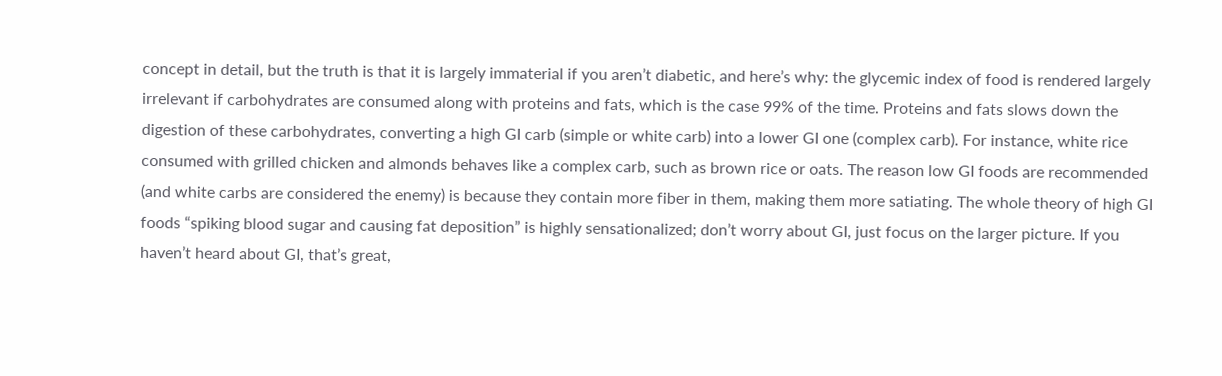concept in detail, but the truth is that it is largely immaterial if you aren’t diabetic, and here’s why: the glycemic index of food is rendered largely irrelevant if carbohydrates are consumed along with proteins and fats, which is the case 99% of the time. Proteins and fats slows down the digestion of these carbohydrates, converting a high GI carb (simple or white carb) into a lower GI one (complex carb). For instance, white rice consumed with grilled chicken and almonds behaves like a complex carb, such as brown rice or oats. The reason low GI foods are recommended (and white carbs are considered the enemy) is because they contain more fiber in them, making them more satiating. The whole theory of high GI foods “spiking blood sugar and causing fat deposition” is highly sensationalized; don’t worry about GI, just focus on the larger picture. If you haven’t heard about GI, that’s great,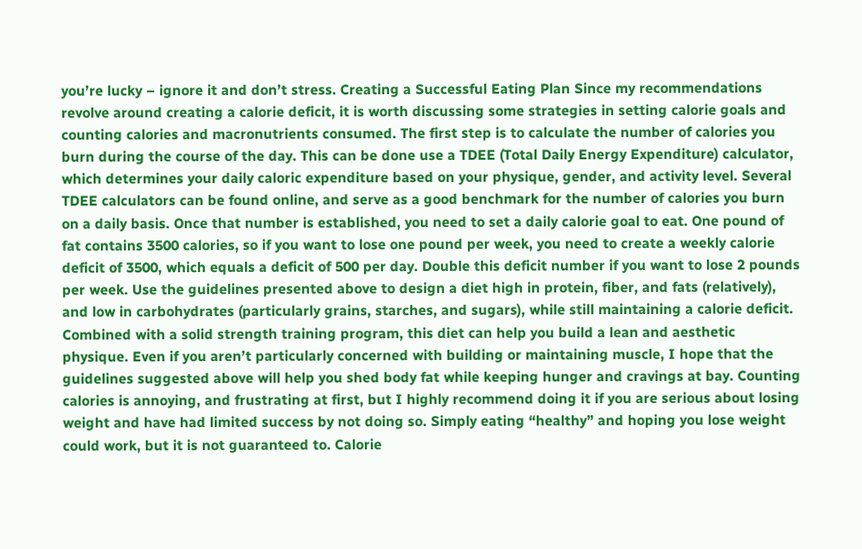you’re lucky – ignore it and don’t stress. Creating a Successful Eating Plan Since my recommendations revolve around creating a calorie deficit, it is worth discussing some strategies in setting calorie goals and counting calories and macronutrients consumed. The first step is to calculate the number of calories you burn during the course of the day. This can be done use a TDEE (Total Daily Energy Expenditure) calculator, which determines your daily caloric expenditure based on your physique, gender, and activity level. Several TDEE calculators can be found online, and serve as a good benchmark for the number of calories you burn on a daily basis. Once that number is established, you need to set a daily calorie goal to eat. One pound of fat contains 3500 calories, so if you want to lose one pound per week, you need to create a weekly calorie deficit of 3500, which equals a deficit of 500 per day. Double this deficit number if you want to lose 2 pounds per week. Use the guidelines presented above to design a diet high in protein, fiber, and fats (relatively), and low in carbohydrates (particularly grains, starches, and sugars), while still maintaining a calorie deficit. Combined with a solid strength training program, this diet can help you build a lean and aesthetic physique. Even if you aren’t particularly concerned with building or maintaining muscle, I hope that the guidelines suggested above will help you shed body fat while keeping hunger and cravings at bay. Counting calories is annoying, and frustrating at first, but I highly recommend doing it if you are serious about losing weight and have had limited success by not doing so. Simply eating “healthy” and hoping you lose weight could work, but it is not guaranteed to. Calorie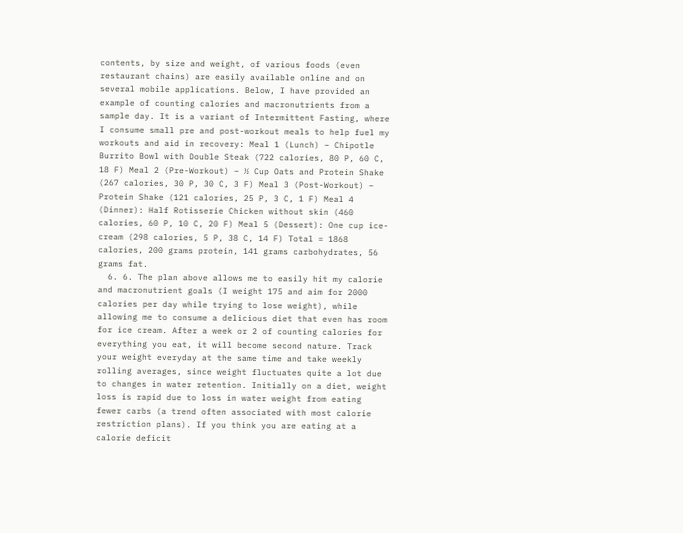contents, by size and weight, of various foods (even restaurant chains) are easily available online and on several mobile applications. Below, I have provided an example of counting calories and macronutrients from a sample day. It is a variant of Intermittent Fasting, where I consume small pre and post-workout meals to help fuel my workouts and aid in recovery: Meal 1 (Lunch) – Chipotle Burrito Bowl with Double Steak (722 calories, 80 P, 60 C, 18 F) Meal 2 (Pre-Workout) – ½ Cup Oats and Protein Shake (267 calories, 30 P, 30 C, 3 F) Meal 3 (Post-Workout) – Protein Shake (121 calories, 25 P, 3 C, 1 F) Meal 4 (Dinner): Half Rotisserie Chicken without skin (460 calories, 60 P, 10 C, 20 F) Meal 5 (Dessert): One cup ice-cream (298 calories, 5 P, 38 C, 14 F) Total = 1868 calories, 200 grams protein, 141 grams carbohydrates, 56 grams fat.
  6. 6. The plan above allows me to easily hit my calorie and macronutrient goals (I weight 175 and aim for 2000 calories per day while trying to lose weight), while allowing me to consume a delicious diet that even has room for ice cream. After a week or 2 of counting calories for everything you eat, it will become second nature. Track your weight everyday at the same time and take weekly rolling averages, since weight fluctuates quite a lot due to changes in water retention. Initially on a diet, weight loss is rapid due to loss in water weight from eating fewer carbs (a trend often associated with most calorie restriction plans). If you think you are eating at a calorie deficit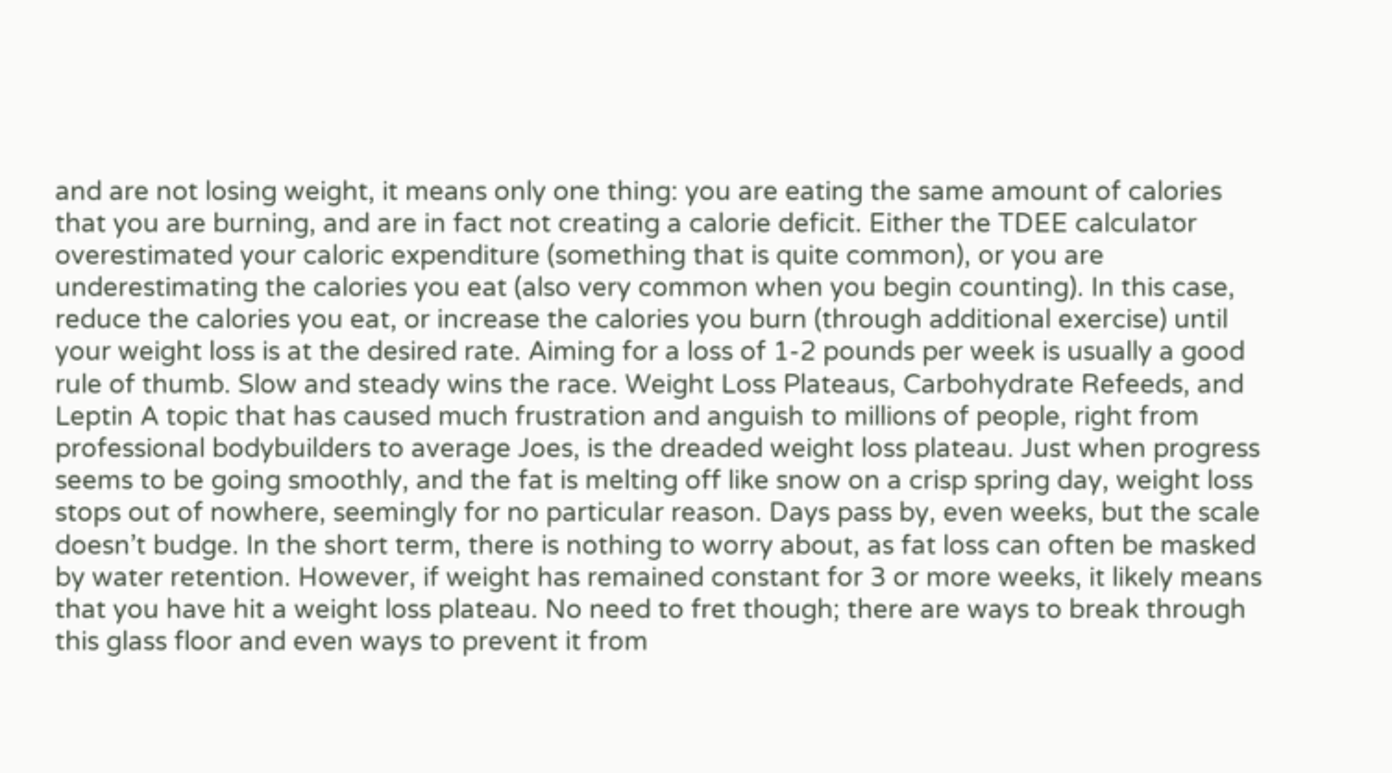and are not losing weight, it means only one thing: you are eating the same amount of calories that you are burning, and are in fact not creating a calorie deficit. Either the TDEE calculator overestimated your caloric expenditure (something that is quite common), or you are underestimating the calories you eat (also very common when you begin counting). In this case, reduce the calories you eat, or increase the calories you burn (through additional exercise) until your weight loss is at the desired rate. Aiming for a loss of 1-2 pounds per week is usually a good rule of thumb. Slow and steady wins the race. Weight Loss Plateaus, Carbohydrate Refeeds, and Leptin A topic that has caused much frustration and anguish to millions of people, right from professional bodybuilders to average Joes, is the dreaded weight loss plateau. Just when progress seems to be going smoothly, and the fat is melting off like snow on a crisp spring day, weight loss stops out of nowhere, seemingly for no particular reason. Days pass by, even weeks, but the scale doesn’t budge. In the short term, there is nothing to worry about, as fat loss can often be masked by water retention. However, if weight has remained constant for 3 or more weeks, it likely means that you have hit a weight loss plateau. No need to fret though; there are ways to break through this glass floor and even ways to prevent it from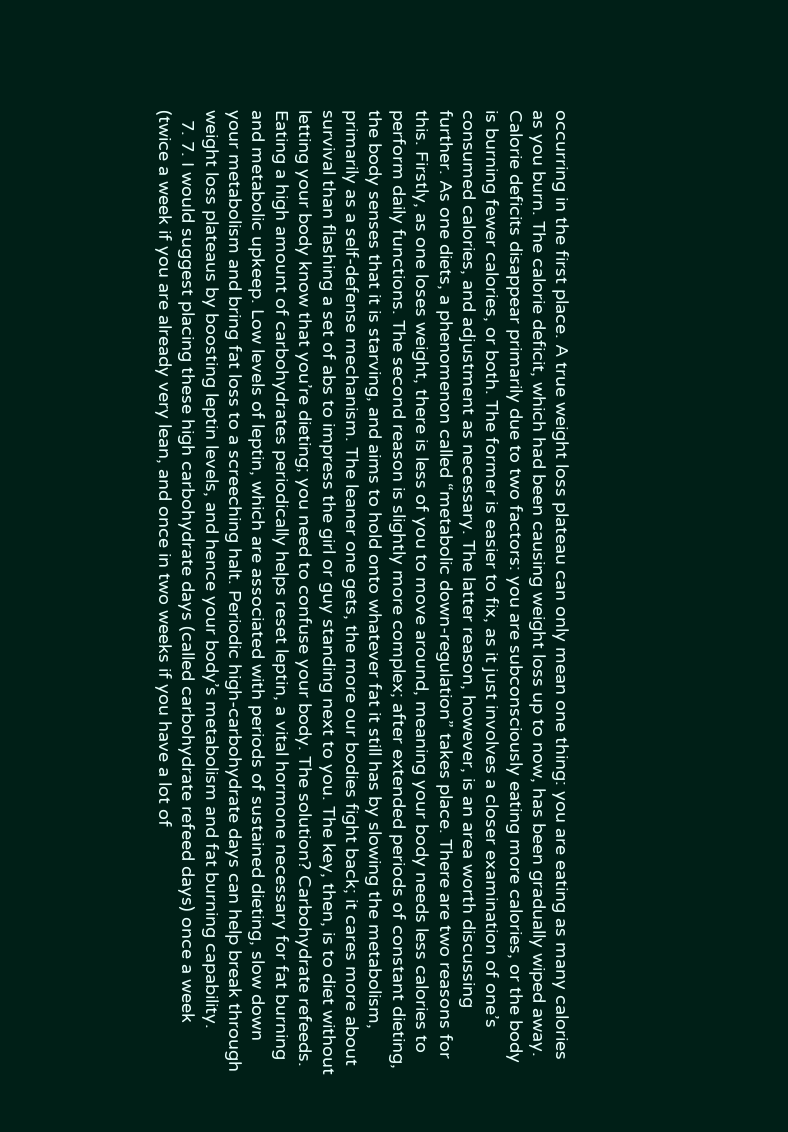occurring in the first place. A true weight loss plateau can only mean one thing: you are eating as many calories as you burn. The calorie deficit, which had been causing weight loss up to now, has been gradually wiped away. Calorie deficits disappear primarily due to two factors: you are subconsciously eating more calories, or the body is burning fewer calories, or both. The former is easier to fix, as it just involves a closer examination of one’s consumed calories, and adjustment as necessary. The latter reason, however, is an area worth discussing further. As one diets, a phenomenon called “metabolic down-regulation” takes place. There are two reasons for this. Firstly, as one loses weight, there is less of you to move around, meaning your body needs less calories to perform daily functions. The second reason is slightly more complex; after extended periods of constant dieting, the body senses that it is starving, and aims to hold onto whatever fat it still has by slowing the metabolism, primarily as a self-defense mechanism. The leaner one gets, the more our bodies fight back; it cares more about survival than flashing a set of abs to impress the girl or guy standing next to you. The key, then, is to diet without letting your body know that you’re dieting; you need to confuse your body. The solution? Carbohydrate refeeds. Eating a high amount of carbohydrates periodically helps reset leptin, a vital hormone necessary for fat burning and metabolic upkeep. Low levels of leptin, which are associated with periods of sustained dieting, slow down your metabolism and bring fat loss to a screeching halt. Periodic high-carbohydrate days can help break through weight loss plateaus by boosting leptin levels, and hence your body’s metabolism and fat burning capability.
  7. 7. I would suggest placing these high carbohydrate days (called carbohydrate refeed days) once a week (twice a week if you are already very lean, and once in two weeks if you have a lot of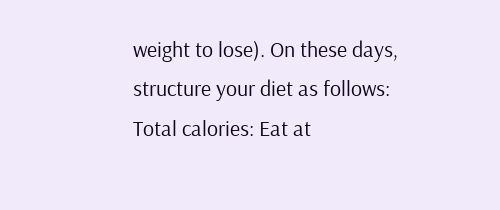weight to lose). On these days, structure your diet as follows: Total calories: Eat at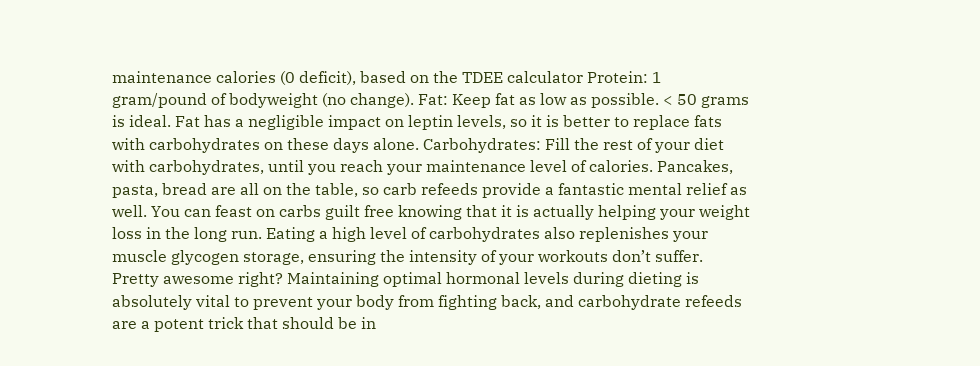maintenance calories (0 deficit), based on the TDEE calculator Protein: 1 gram/pound of bodyweight (no change). Fat: Keep fat as low as possible. < 50 grams is ideal. Fat has a negligible impact on leptin levels, so it is better to replace fats with carbohydrates on these days alone. Carbohydrates: Fill the rest of your diet with carbohydrates, until you reach your maintenance level of calories. Pancakes, pasta, bread are all on the table, so carb refeeds provide a fantastic mental relief as well. You can feast on carbs guilt free knowing that it is actually helping your weight loss in the long run. Eating a high level of carbohydrates also replenishes your muscle glycogen storage, ensuring the intensity of your workouts don’t suffer. Pretty awesome right? Maintaining optimal hormonal levels during dieting is absolutely vital to prevent your body from fighting back, and carbohydrate refeeds are a potent trick that should be in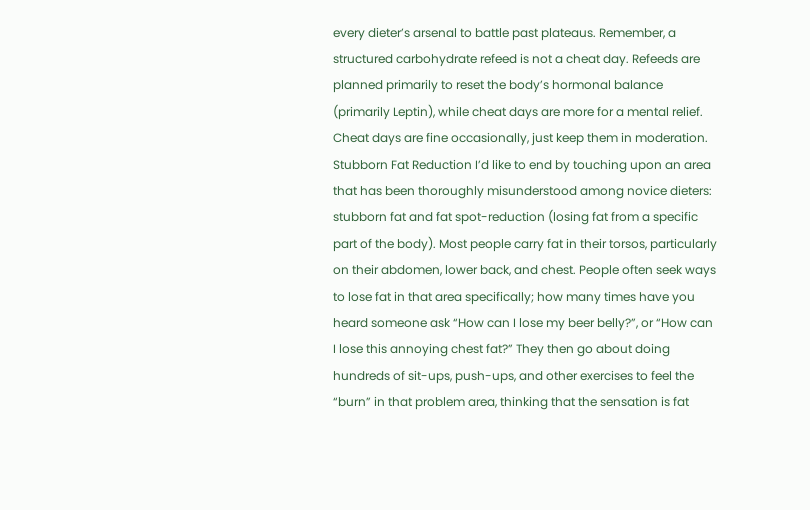every dieter’s arsenal to battle past plateaus. Remember, a structured carbohydrate refeed is not a cheat day. Refeeds are planned primarily to reset the body’s hormonal balance (primarily Leptin), while cheat days are more for a mental relief. Cheat days are fine occasionally, just keep them in moderation. Stubborn Fat Reduction I’d like to end by touching upon an area that has been thoroughly misunderstood among novice dieters: stubborn fat and fat spot-reduction (losing fat from a specific part of the body). Most people carry fat in their torsos, particularly on their abdomen, lower back, and chest. People often seek ways to lose fat in that area specifically; how many times have you heard someone ask “How can I lose my beer belly?”, or “How can I lose this annoying chest fat?” They then go about doing hundreds of sit-ups, push-ups, and other exercises to feel the “burn” in that problem area, thinking that the sensation is fat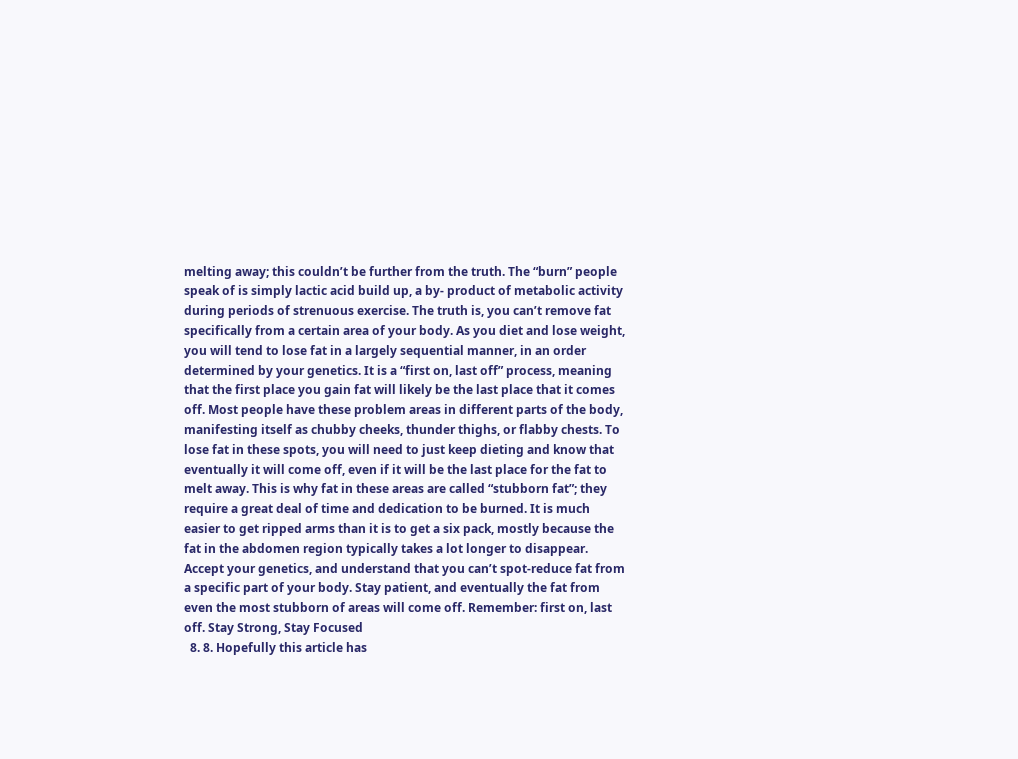melting away; this couldn’t be further from the truth. The “burn” people speak of is simply lactic acid build up, a by- product of metabolic activity during periods of strenuous exercise. The truth is, you can’t remove fat specifically from a certain area of your body. As you diet and lose weight, you will tend to lose fat in a largely sequential manner, in an order determined by your genetics. It is a “first on, last off” process, meaning that the first place you gain fat will likely be the last place that it comes off. Most people have these problem areas in different parts of the body, manifesting itself as chubby cheeks, thunder thighs, or flabby chests. To lose fat in these spots, you will need to just keep dieting and know that eventually it will come off, even if it will be the last place for the fat to melt away. This is why fat in these areas are called “stubborn fat”; they require a great deal of time and dedication to be burned. It is much easier to get ripped arms than it is to get a six pack, mostly because the fat in the abdomen region typically takes a lot longer to disappear. Accept your genetics, and understand that you can’t spot-reduce fat from a specific part of your body. Stay patient, and eventually the fat from even the most stubborn of areas will come off. Remember: first on, last off. Stay Strong, Stay Focused
  8. 8. Hopefully this article has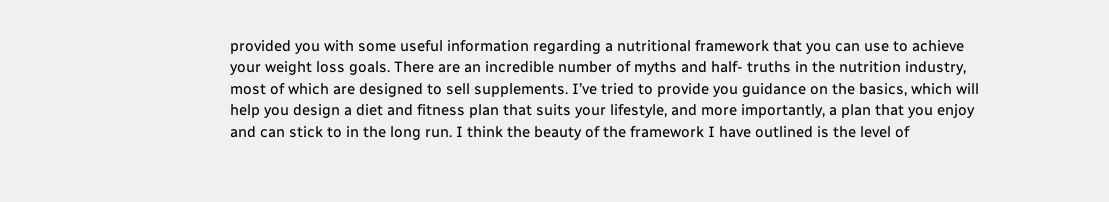provided you with some useful information regarding a nutritional framework that you can use to achieve your weight loss goals. There are an incredible number of myths and half- truths in the nutrition industry, most of which are designed to sell supplements. I’ve tried to provide you guidance on the basics, which will help you design a diet and fitness plan that suits your lifestyle, and more importantly, a plan that you enjoy and can stick to in the long run. I think the beauty of the framework I have outlined is the level of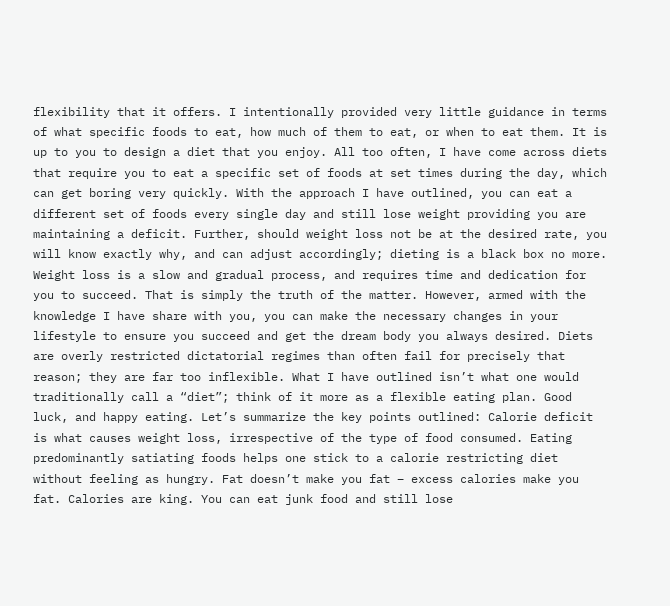flexibility that it offers. I intentionally provided very little guidance in terms of what specific foods to eat, how much of them to eat, or when to eat them. It is up to you to design a diet that you enjoy. All too often, I have come across diets that require you to eat a specific set of foods at set times during the day, which can get boring very quickly. With the approach I have outlined, you can eat a different set of foods every single day and still lose weight providing you are maintaining a deficit. Further, should weight loss not be at the desired rate, you will know exactly why, and can adjust accordingly; dieting is a black box no more. Weight loss is a slow and gradual process, and requires time and dedication for you to succeed. That is simply the truth of the matter. However, armed with the knowledge I have share with you, you can make the necessary changes in your lifestyle to ensure you succeed and get the dream body you always desired. Diets are overly restricted dictatorial regimes than often fail for precisely that reason; they are far too inflexible. What I have outlined isn’t what one would traditionally call a “diet”; think of it more as a flexible eating plan. Good luck, and happy eating. Let’s summarize the key points outlined: Calorie deficit is what causes weight loss, irrespective of the type of food consumed. Eating predominantly satiating foods helps one stick to a calorie restricting diet without feeling as hungry. Fat doesn’t make you fat – excess calories make you fat. Calories are king. You can eat junk food and still lose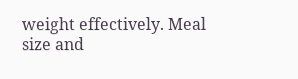weight effectively. Meal size and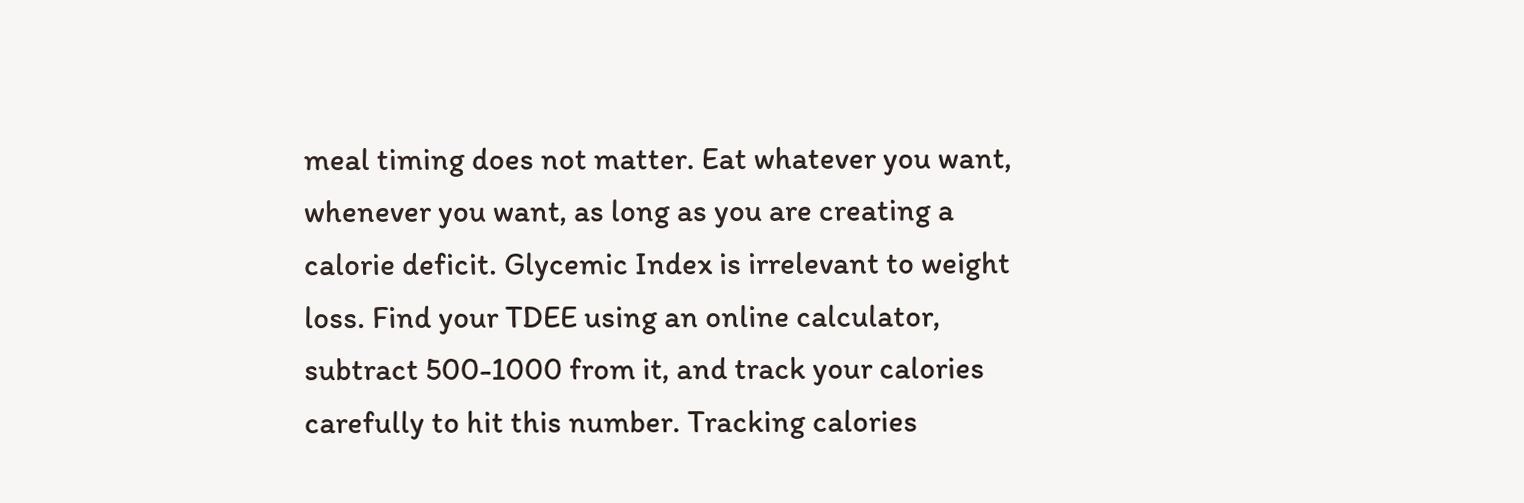meal timing does not matter. Eat whatever you want, whenever you want, as long as you are creating a calorie deficit. Glycemic Index is irrelevant to weight loss. Find your TDEE using an online calculator, subtract 500-1000 from it, and track your calories carefully to hit this number. Tracking calories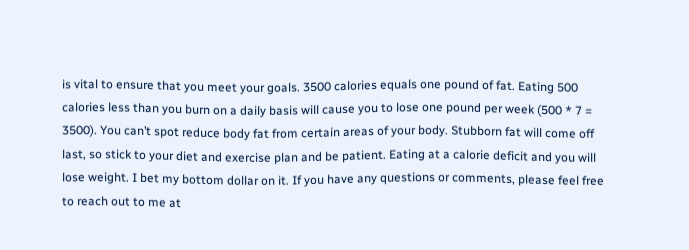is vital to ensure that you meet your goals. 3500 calories equals one pound of fat. Eating 500 calories less than you burn on a daily basis will cause you to lose one pound per week (500 * 7 = 3500). You can’t spot reduce body fat from certain areas of your body. Stubborn fat will come off last, so stick to your diet and exercise plan and be patient. Eating at a calorie deficit and you will lose weight. I bet my bottom dollar on it. If you have any questions or comments, please feel free to reach out to me at